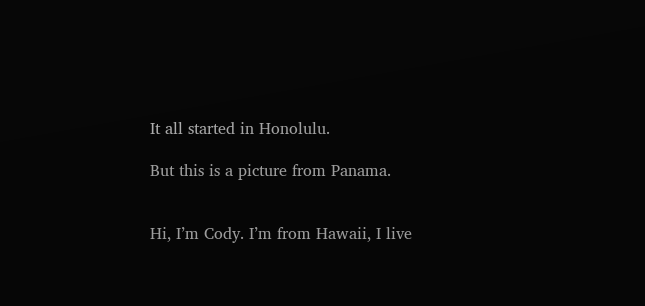It all started in Honolulu.

But this is a picture from Panama.


Hi, I’m Cody. I’m from Hawaii, I live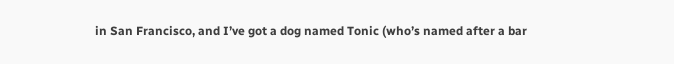in San Francisco, and I’ve got a dog named Tonic (who’s named after a bar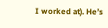I worked at). He’s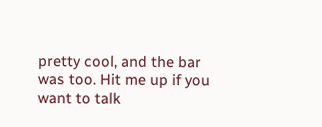pretty cool, and the bar was too. Hit me up if you want to talk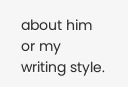about him or my writing style.